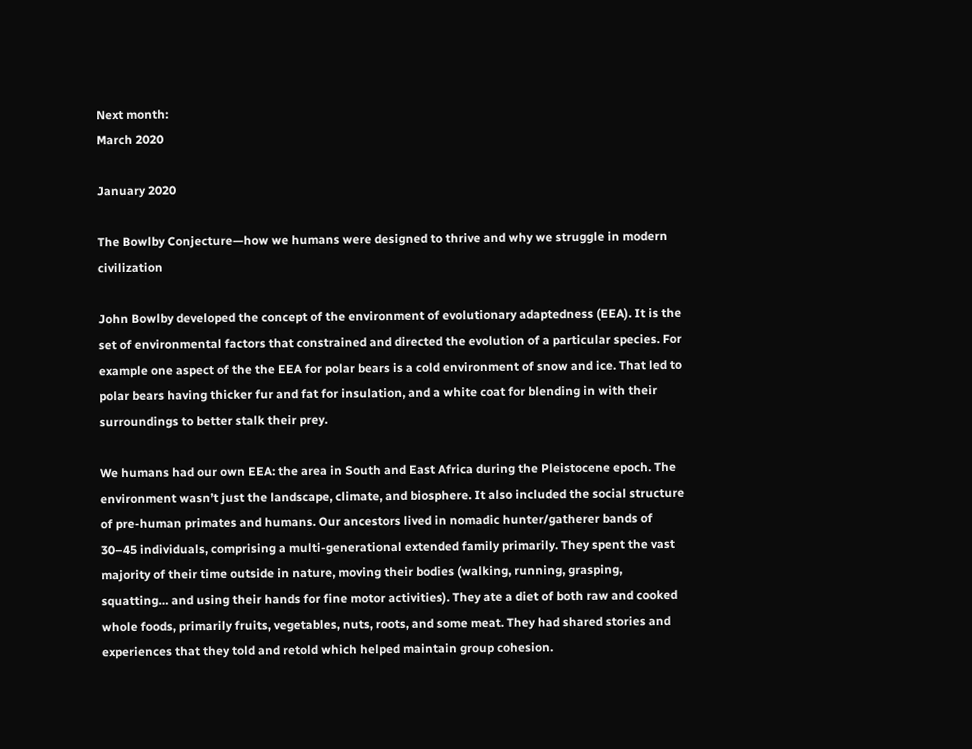Next month:
March 2020

January 2020

The Bowlby Conjecture—how we humans were designed to thrive and why we struggle in modern civilization

John Bowlby developed the concept of the environment of evolutionary adaptedness (EEA). It is the set of environmental factors that constrained and directed the evolution of a particular species. For example one aspect of the the EEA for polar bears is a cold environment of snow and ice. That led to polar bears having thicker fur and fat for insulation, and a white coat for blending in with their surroundings to better stalk their prey.

We humans had our own EEA: the area in South and East Africa during the Pleistocene epoch. The environment wasn’t just the landscape, climate, and biosphere. It also included the social structure of pre-human primates and humans. Our ancestors lived in nomadic hunter/gatherer bands of 30–45 individuals, comprising a multi-generational extended family primarily. They spent the vast majority of their time outside in nature, moving their bodies (walking, running, grasping, squatting… and using their hands for fine motor activities). They ate a diet of both raw and cooked whole foods, primarily fruits, vegetables, nuts, roots, and some meat. They had shared stories and experiences that they told and retold which helped maintain group cohesion.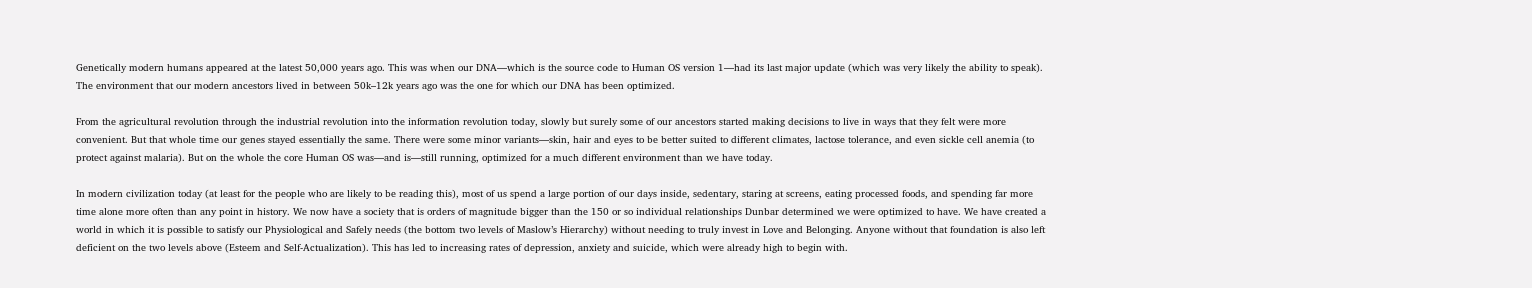Genetically modern humans appeared at the latest 50,000 years ago. This was when our DNA—which is the source code to Human OS version 1—had its last major update (which was very likely the ability to speak). The environment that our modern ancestors lived in between 50k–12k years ago was the one for which our DNA has been optimized.

From the agricultural revolution through the industrial revolution into the information revolution today, slowly but surely some of our ancestors started making decisions to live in ways that they felt were more convenient. But that whole time our genes stayed essentially the same. There were some minor variants—skin, hair and eyes to be better suited to different climates, lactose tolerance, and even sickle cell anemia (to protect against malaria). But on the whole the core Human OS was—and is—still running, optimized for a much different environment than we have today.

In modern civilization today (at least for the people who are likely to be reading this), most of us spend a large portion of our days inside, sedentary, staring at screens, eating processed foods, and spending far more time alone more often than any point in history. We now have a society that is orders of magnitude bigger than the 150 or so individual relationships Dunbar determined we were optimized to have. We have created a world in which it is possible to satisfy our Physiological and Safely needs (the bottom two levels of Maslow’s Hierarchy) without needing to truly invest in Love and Belonging. Anyone without that foundation is also left deficient on the two levels above (Esteem and Self-Actualization). This has led to increasing rates of depression, anxiety and suicide, which were already high to begin with.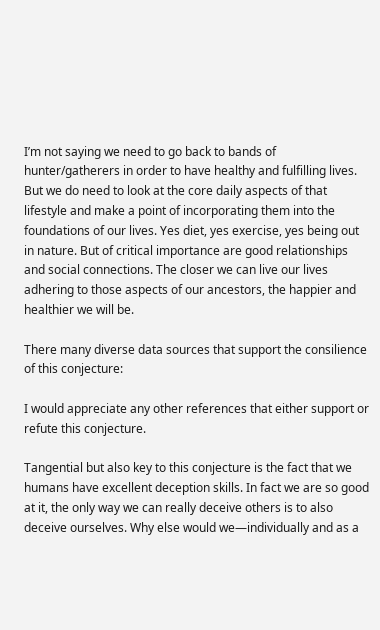I’m not saying we need to go back to bands of hunter/gatherers in order to have healthy and fulfilling lives. But we do need to look at the core daily aspects of that lifestyle and make a point of incorporating them into the foundations of our lives. Yes diet, yes exercise, yes being out in nature. But of critical importance are good relationships and social connections. The closer we can live our lives adhering to those aspects of our ancestors, the happier and healthier we will be.

There many diverse data sources that support the consilience of this conjecture:

I would appreciate any other references that either support or refute this conjecture.

Tangential but also key to this conjecture is the fact that we humans have excellent deception skills. In fact we are so good at it, the only way we can really deceive others is to also deceive ourselves. Why else would we—individually and as a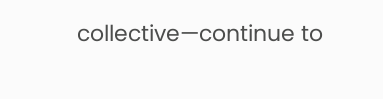collective—continue to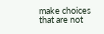make choices that are not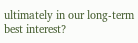ultimately in our long-term best interest?